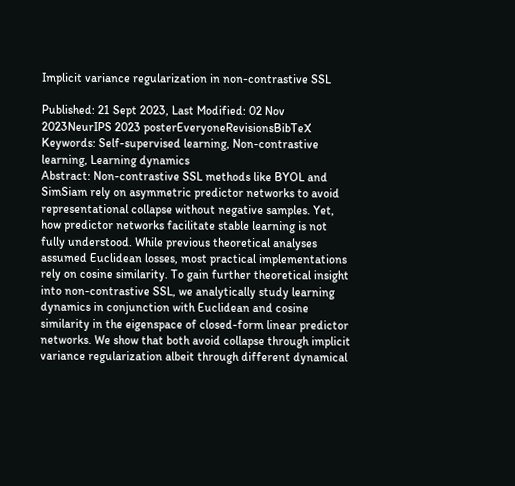Implicit variance regularization in non-contrastive SSL

Published: 21 Sept 2023, Last Modified: 02 Nov 2023NeurIPS 2023 posterEveryoneRevisionsBibTeX
Keywords: Self-supervised learning, Non-contrastive learning, Learning dynamics
Abstract: Non-contrastive SSL methods like BYOL and SimSiam rely on asymmetric predictor networks to avoid representational collapse without negative samples. Yet, how predictor networks facilitate stable learning is not fully understood. While previous theoretical analyses assumed Euclidean losses, most practical implementations rely on cosine similarity. To gain further theoretical insight into non-contrastive SSL, we analytically study learning dynamics in conjunction with Euclidean and cosine similarity in the eigenspace of closed-form linear predictor networks. We show that both avoid collapse through implicit variance regularization albeit through different dynamical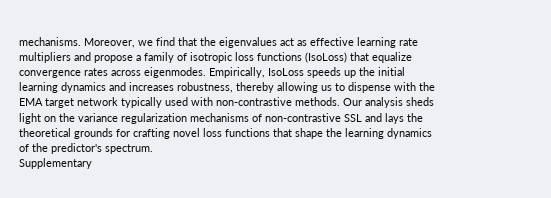mechanisms. Moreover, we find that the eigenvalues act as effective learning rate multipliers and propose a family of isotropic loss functions (IsoLoss) that equalize convergence rates across eigenmodes. Empirically, IsoLoss speeds up the initial learning dynamics and increases robustness, thereby allowing us to dispense with the EMA target network typically used with non-contrastive methods. Our analysis sheds light on the variance regularization mechanisms of non-contrastive SSL and lays the theoretical grounds for crafting novel loss functions that shape the learning dynamics of the predictor's spectrum.
Supplementary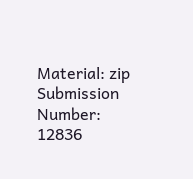Material: zip
Submission Number: 12836